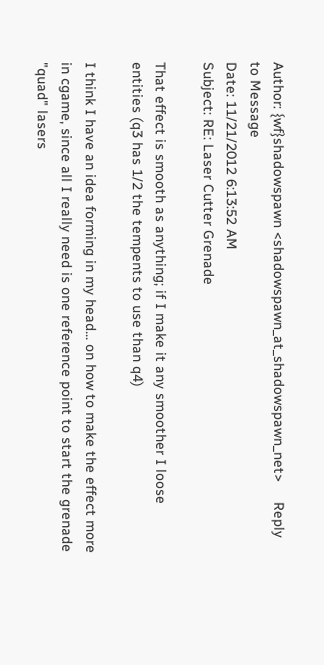Author: {wf}shadowspawn <shadowspawn_at_shadowspawn_net>     Reply to Message
Date: 11/21/2012 6:13:52 AM
Subject: RE: Laser Cutter Grenade

That effect is smooth as anything; if I make it any smoother I loose entities (q3 has 1/2 the tempents to use than q4)

I think I have an idea forming in my head... on how to make the effect more in cgame, since all I really need is one reference point to start the grenade "quad" lasers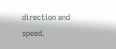direction and speed.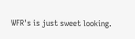WFR's is just sweet looking.